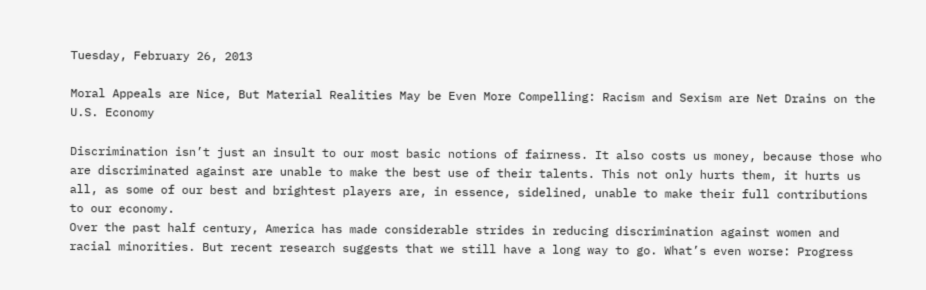Tuesday, February 26, 2013

Moral Appeals are Nice, But Material Realities May be Even More Compelling: Racism and Sexism are Net Drains on the U.S. Economy

Discrimination isn’t just an insult to our most basic notions of fairness. It also costs us money, because those who are discriminated against are unable to make the best use of their talents. This not only hurts them, it hurts us all, as some of our best and brightest players are, in essence, sidelined, unable to make their full contributions to our economy.
Over the past half century, America has made considerable strides in reducing discrimination against women and racial minorities. But recent research suggests that we still have a long way to go. What’s even worse: Progress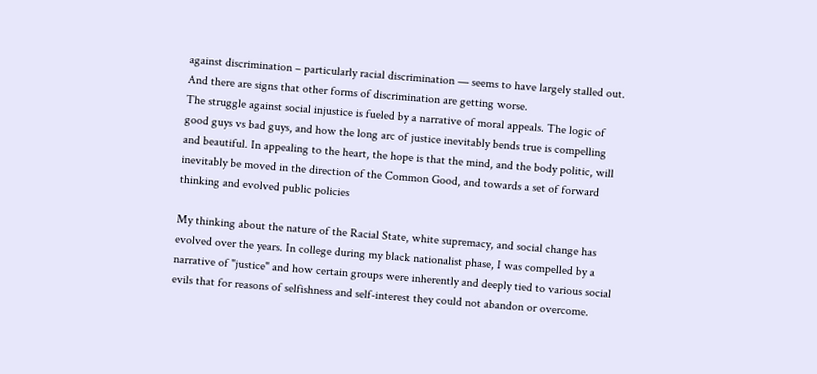against discrimination – particularly racial discrimination — seems to have largely stalled out. And there are signs that other forms of discrimination are getting worse.
The struggle against social injustice is fueled by a narrative of moral appeals. The logic of good guys vs bad guys, and how the long arc of justice inevitably bends true is compelling and beautiful. In appealing to the heart, the hope is that the mind, and the body politic, will inevitably be moved in the direction of the Common Good, and towards a set of forward thinking and evolved public policies

My thinking about the nature of the Racial State, white supremacy, and social change has evolved over the years. In college during my black nationalist phase, I was compelled by a narrative of "justice" and how certain groups were inherently and deeply tied to various social evils that for reasons of selfishness and self-interest they could not abandon or overcome.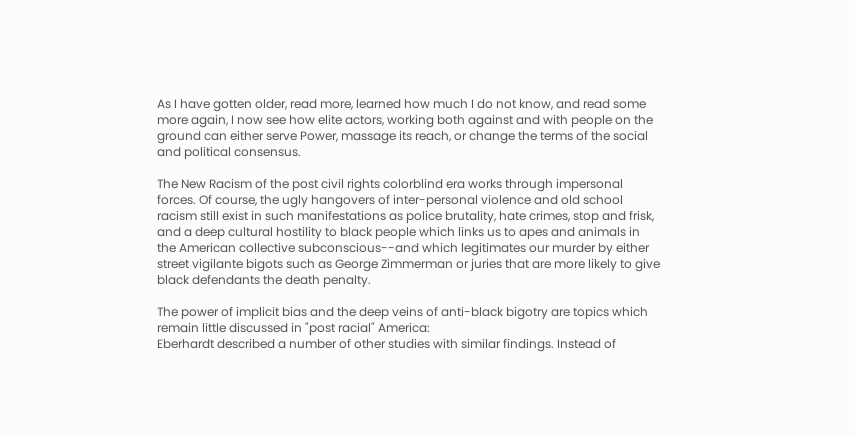As I have gotten older, read more, learned how much I do not know, and read some more again, I now see how elite actors, working both against and with people on the ground can either serve Power, massage its reach, or change the terms of the social and political consensus.

The New Racism of the post civil rights colorblind era works through impersonal forces. Of course, the ugly hangovers of inter-personal violence and old school racism still exist in such manifestations as police brutality, hate crimes, stop and frisk, and a deep cultural hostility to black people which links us to apes and animals in the American collective subconscious--and which legitimates our murder by either street vigilante bigots such as George Zimmerman or juries that are more likely to give black defendants the death penalty.

The power of implicit bias and the deep veins of anti-black bigotry are topics which remain little discussed in "post racial" America:
Eberhardt described a number of other studies with similar findings. Instead of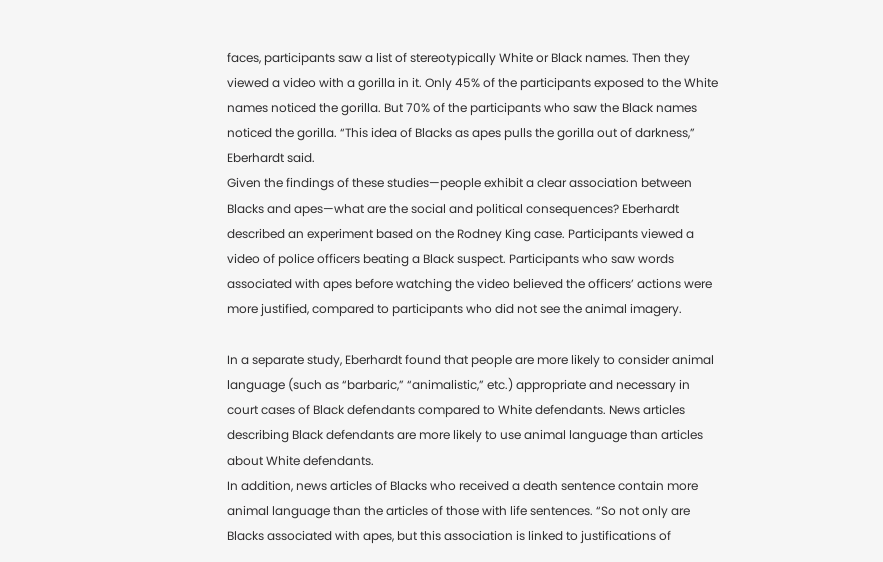faces, participants saw a list of stereotypically White or Black names. Then they viewed a video with a gorilla in it. Only 45% of the participants exposed to the White names noticed the gorilla. But 70% of the participants who saw the Black names noticed the gorilla. “This idea of Blacks as apes pulls the gorilla out of darkness,” Eberhardt said.
Given the findings of these studies—people exhibit a clear association between Blacks and apes—what are the social and political consequences? Eberhardt described an experiment based on the Rodney King case. Participants viewed a video of police officers beating a Black suspect. Participants who saw words associated with apes before watching the video believed the officers’ actions were more justified, compared to participants who did not see the animal imagery.

In a separate study, Eberhardt found that people are more likely to consider animal language (such as “barbaric,” “animalistic,” etc.) appropriate and necessary in court cases of Black defendants compared to White defendants. News articles describing Black defendants are more likely to use animal language than articles about White defendants.
In addition, news articles of Blacks who received a death sentence contain more animal language than the articles of those with life sentences. “So not only are Blacks associated with apes, but this association is linked to justifications of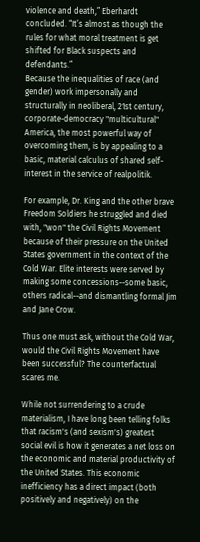violence and death,” Eberhardt concluded. “It’s almost as though the rules for what moral treatment is get shifted for Black suspects and defendants.”
Because the inequalities of race (and gender) work impersonally and structurally in neoliberal, 21st century, corporate-democracy "multicultural" America, the most powerful way of overcoming them, is by appealing to a basic, material calculus of shared self-interest in the service of realpolitik.

For example, Dr. King and the other brave Freedom Soldiers he struggled and died with, "won" the Civil Rights Movement because of their pressure on the United States government in the context of the Cold War. Elite interests were served by making some concessions--some basic, others radical--and dismantling formal Jim and Jane Crow.

Thus one must ask, without the Cold War, would the Civil Rights Movement have been successful? The counterfactual scares me.

While not surrendering to a crude materialism, I have long been telling folks that racism's (and sexism's) greatest social evil is how it generates a net loss on the economic and material productivity of the United States. This economic inefficiency has a direct impact (both positively and negatively) on the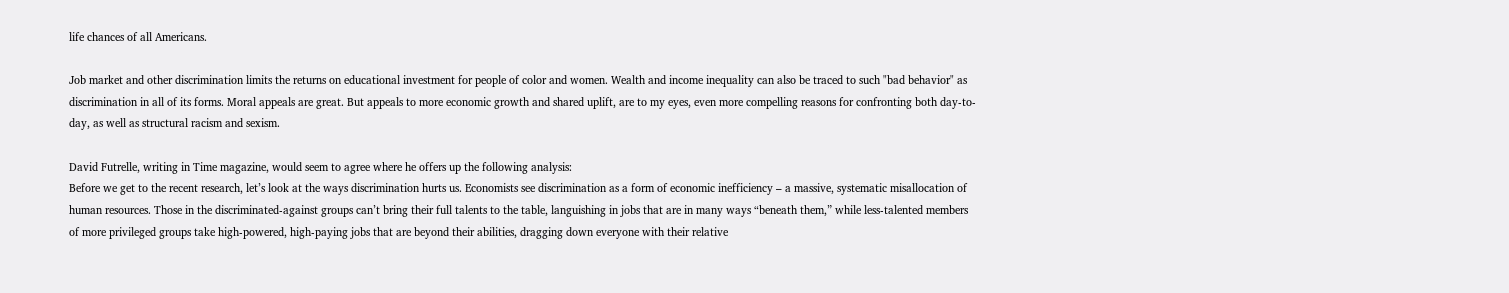life chances of all Americans.

Job market and other discrimination limits the returns on educational investment for people of color and women. Wealth and income inequality can also be traced to such "bad behavior" as discrimination in all of its forms. Moral appeals are great. But appeals to more economic growth and shared uplift, are to my eyes, even more compelling reasons for confronting both day-to-day, as well as structural racism and sexism.

David Futrelle, writing in Time magazine, would seem to agree where he offers up the following analysis:
Before we get to the recent research, let’s look at the ways discrimination hurts us. Economists see discrimination as a form of economic inefficiency – a massive, systematic misallocation of human resources. Those in the discriminated-against groups can’t bring their full talents to the table, languishing in jobs that are in many ways “beneath them,” while less-talented members of more privileged groups take high-powered, high-paying jobs that are beyond their abilities, dragging down everyone with their relative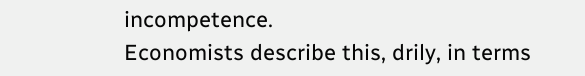incompetence.
Economists describe this, drily, in terms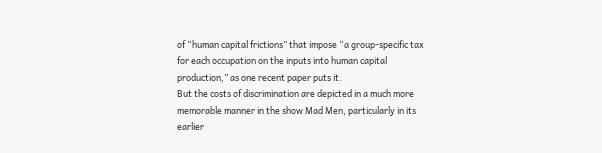of “human capital frictions” that impose “a group-specific tax for each occupation on the inputs into human capital production,” as one recent paper puts it.
But the costs of discrimination are depicted in a much more memorable manner in the show Mad Men, particularly in its earlier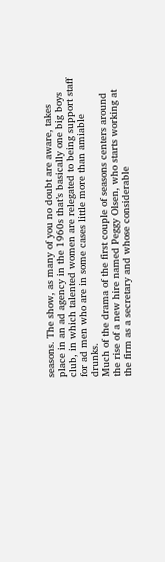seasons. The show, as many of you no doubt are aware, takes place in an ad agency in the 1960s that’s basically one big boys club, in which talented women are relegated to being support staff for ad men who are in some cases little more than amiable drunks.
Much of the drama of the first couple of seasons centers around the rise of a new hire named Peggy Olsen, who starts working at the firm as a secretary and whose considerable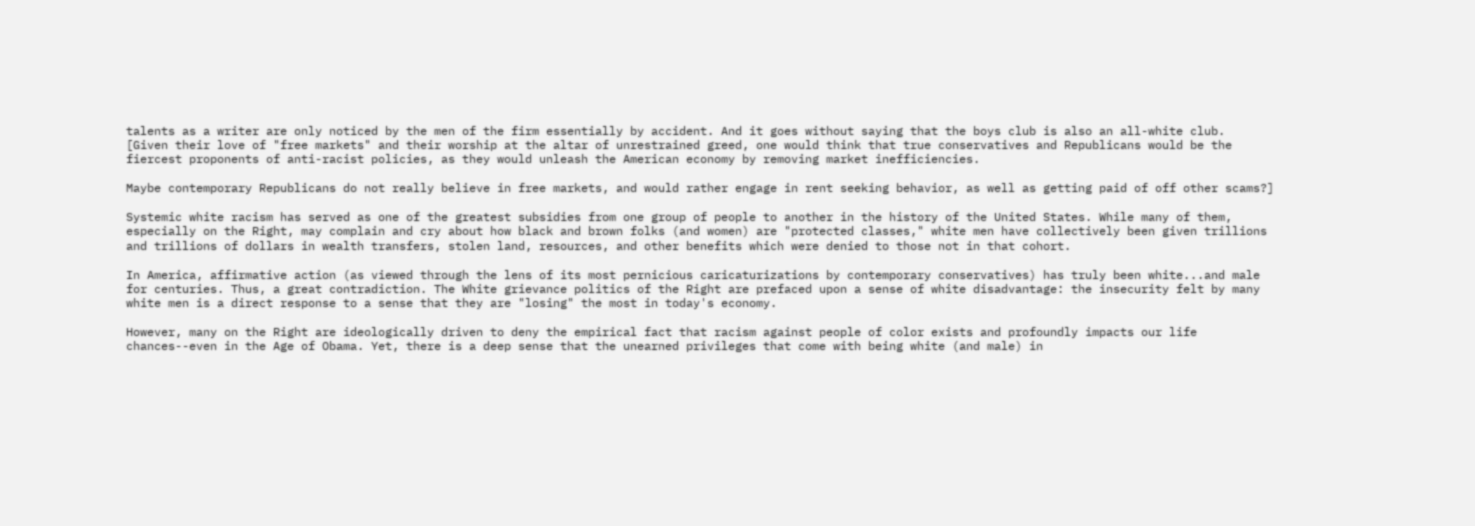talents as a writer are only noticed by the men of the firm essentially by accident. And it goes without saying that the boys club is also an all-white club.
[Given their love of "free markets" and their worship at the altar of unrestrained greed, one would think that true conservatives and Republicans would be the fiercest proponents of anti-racist policies, as they would unleash the American economy by removing market inefficiencies.

Maybe contemporary Republicans do not really believe in free markets, and would rather engage in rent seeking behavior, as well as getting paid of off other scams?]

Systemic white racism has served as one of the greatest subsidies from one group of people to another in the history of the United States. While many of them, especially on the Right, may complain and cry about how black and brown folks (and women) are "protected classes," white men have collectively been given trillions and trillions of dollars in wealth transfers, stolen land, resources, and other benefits which were denied to those not in that cohort.

In America, affirmative action (as viewed through the lens of its most pernicious caricaturizations by contemporary conservatives) has truly been white...and male for centuries. Thus, a great contradiction. The White grievance politics of the Right are prefaced upon a sense of white disadvantage: the insecurity felt by many white men is a direct response to a sense that they are "losing" the most in today's economy.

However, many on the Right are ideologically driven to deny the empirical fact that racism against people of color exists and profoundly impacts our life chances--even in the Age of Obama. Yet, there is a deep sense that the unearned privileges that come with being white (and male) in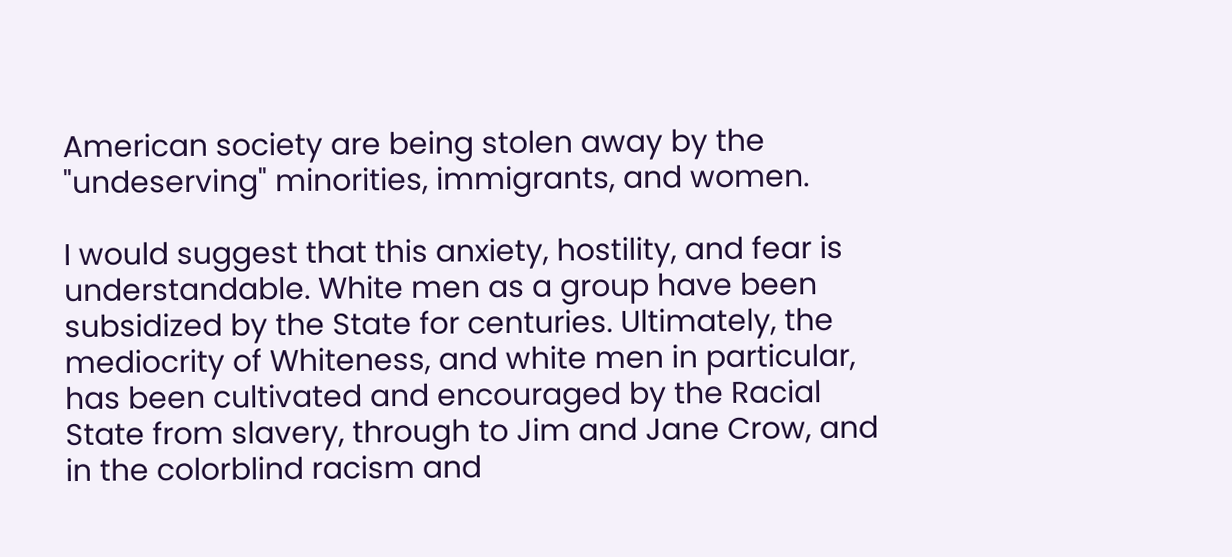American society are being stolen away by the "undeserving" minorities, immigrants, and women.

I would suggest that this anxiety, hostility, and fear is understandable. White men as a group have been subsidized by the State for centuries. Ultimately, the mediocrity of Whiteness, and white men in particular, has been cultivated and encouraged by the Racial State from slavery, through to Jim and Jane Crow, and in the colorblind racism and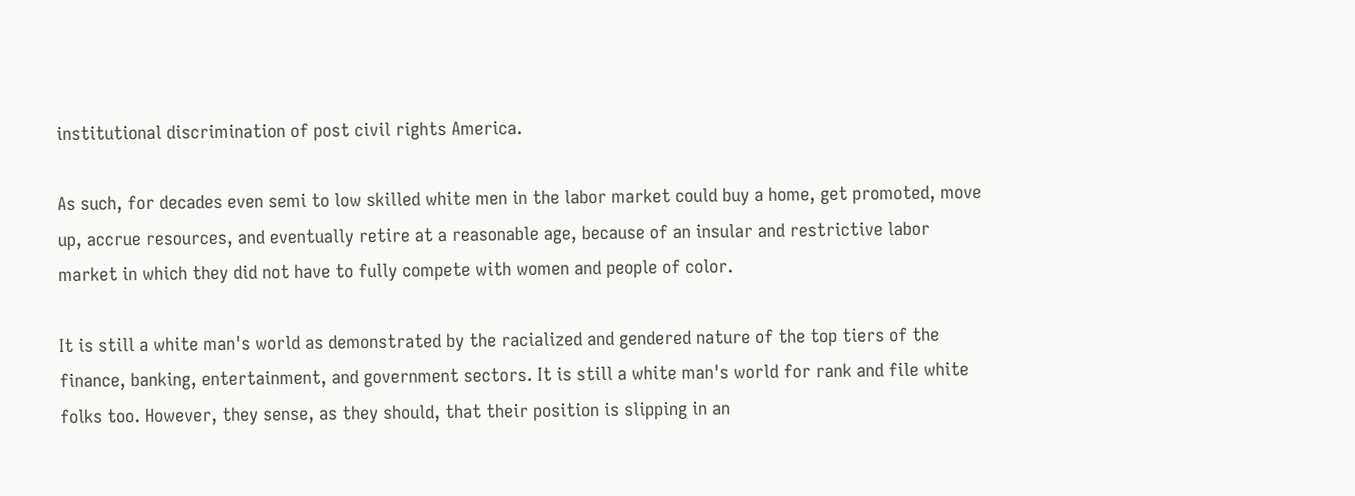institutional discrimination of post civil rights America.

As such, for decades even semi to low skilled white men in the labor market could buy a home, get promoted, move up, accrue resources, and eventually retire at a reasonable age, because of an insular and restrictive labor market in which they did not have to fully compete with women and people of color.

It is still a white man's world as demonstrated by the racialized and gendered nature of the top tiers of the finance, banking, entertainment, and government sectors. It is still a white man's world for rank and file white folks too. However, they sense, as they should, that their position is slipping in an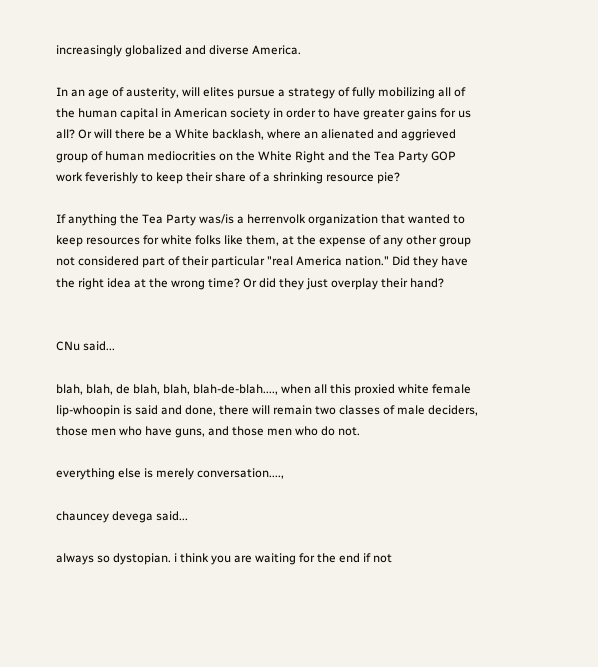increasingly globalized and diverse America.

In an age of austerity, will elites pursue a strategy of fully mobilizing all of the human capital in American society in order to have greater gains for us all? Or will there be a White backlash, where an alienated and aggrieved group of human mediocrities on the White Right and the Tea Party GOP work feverishly to keep their share of a shrinking resource pie?

If anything the Tea Party was/is a herrenvolk organization that wanted to keep resources for white folks like them, at the expense of any other group not considered part of their particular "real America nation." Did they have the right idea at the wrong time? Or did they just overplay their hand?


CNu said...

blah, blah, de blah, blah, blah-de-blah...., when all this proxied white female lip-whoopin is said and done, there will remain two classes of male deciders, those men who have guns, and those men who do not.

everything else is merely conversation....,

chauncey devega said...

always so dystopian. i think you are waiting for the end if not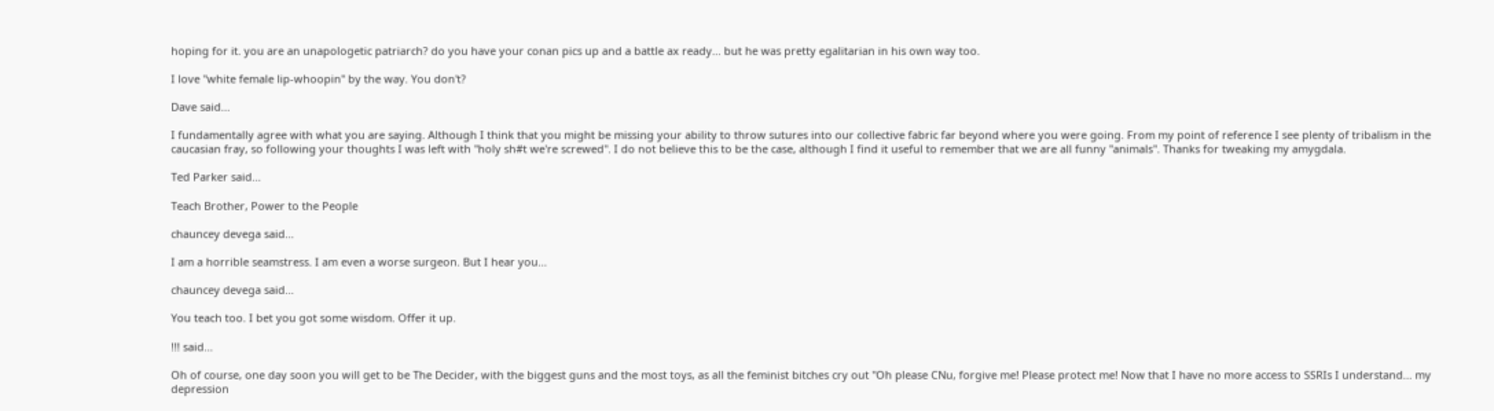hoping for it. you are an unapologetic patriarch? do you have your conan pics up and a battle ax ready... but he was pretty egalitarian in his own way too.

I love "white female lip-whoopin" by the way. You don't?

Dave said...

I fundamentally agree with what you are saying. Although I think that you might be missing your ability to throw sutures into our collective fabric far beyond where you were going. From my point of reference I see plenty of tribalism in the caucasian fray, so following your thoughts I was left with "holy sh#t we're screwed". I do not believe this to be the case, although I find it useful to remember that we are all funny "animals". Thanks for tweaking my amygdala.

Ted Parker said...

Teach Brother, Power to the People

chauncey devega said...

I am a horrible seamstress. I am even a worse surgeon. But I hear you...

chauncey devega said...

You teach too. I bet you got some wisdom. Offer it up.

!!! said...

Oh of course, one day soon you will get to be The Decider, with the biggest guns and the most toys, as all the feminist bitches cry out "Oh please CNu, forgive me! Please protect me! Now that I have no more access to SSRIs I understand... my depression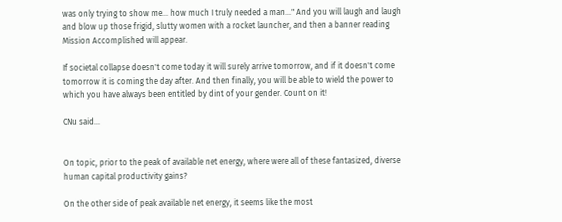was only trying to show me... how much I truly needed a man..." And you will laugh and laugh and blow up those frigid, slutty women with a rocket launcher, and then a banner reading Mission Accomplished will appear.

If societal collapse doesn't come today it will surely arrive tomorrow, and if it doesn't come tomorrow it is coming the day after. And then finally, you will be able to wield the power to which you have always been entitled by dint of your gender. Count on it!

CNu said...


On topic, prior to the peak of available net energy, where were all of these fantasized, diverse human capital productivity gains?

On the other side of peak available net energy, it seems like the most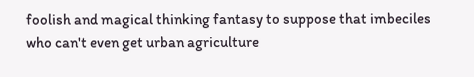foolish and magical thinking fantasy to suppose that imbeciles who can't even get urban agriculture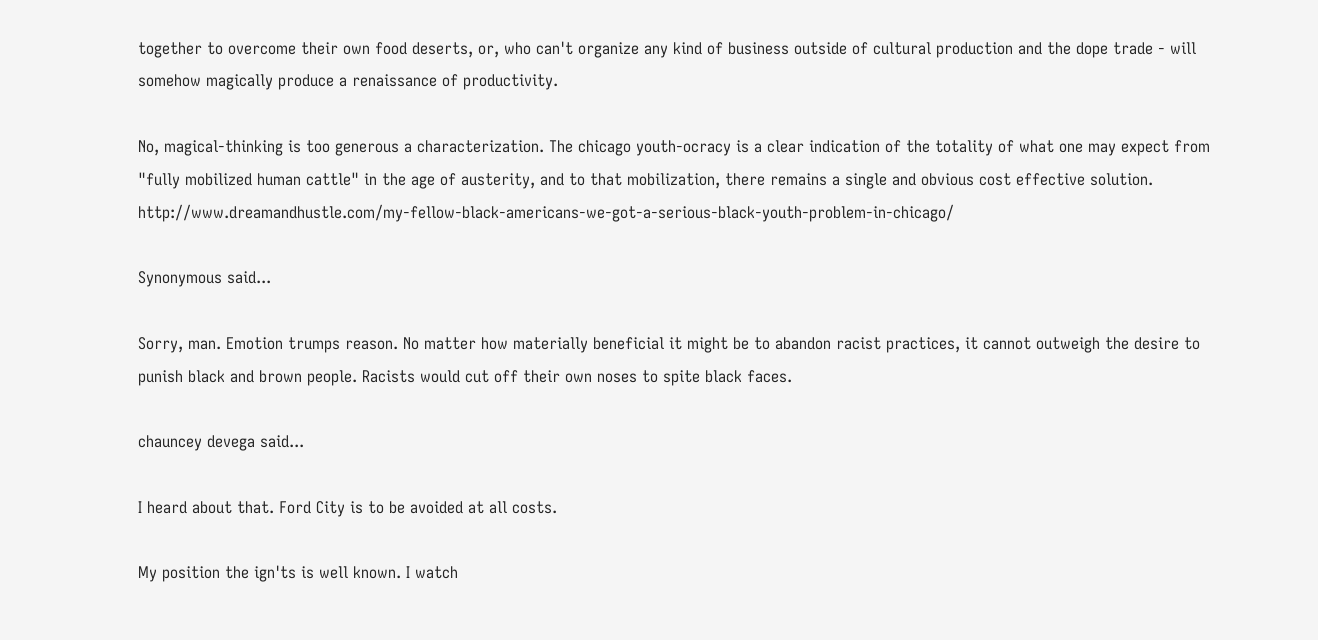together to overcome their own food deserts, or, who can't organize any kind of business outside of cultural production and the dope trade - will somehow magically produce a renaissance of productivity.

No, magical-thinking is too generous a characterization. The chicago youth-ocracy is a clear indication of the totality of what one may expect from "fully mobilized human cattle" in the age of austerity, and to that mobilization, there remains a single and obvious cost effective solution. http://www.dreamandhustle.com/my-fellow-black-americans-we-got-a-serious-black-youth-problem-in-chicago/

Synonymous said...

Sorry, man. Emotion trumps reason. No matter how materially beneficial it might be to abandon racist practices, it cannot outweigh the desire to punish black and brown people. Racists would cut off their own noses to spite black faces.

chauncey devega said...

I heard about that. Ford City is to be avoided at all costs.

My position the ign'ts is well known. I watch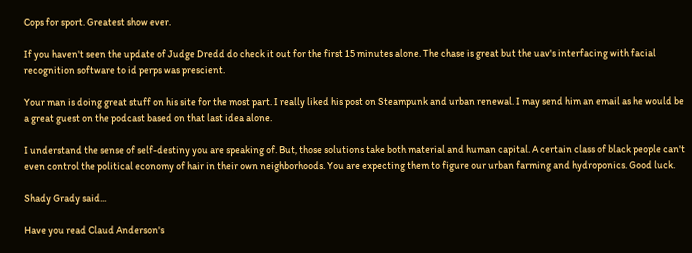Cops for sport. Greatest show ever.

If you haven't seen the update of Judge Dredd do check it out for the first 15 minutes alone. The chase is great but the uav's interfacing with facial recognition software to id perps was prescient.

Your man is doing great stuff on his site for the most part. I really liked his post on Steampunk and urban renewal. I may send him an email as he would be a great guest on the podcast based on that last idea alone.

I understand the sense of self-destiny you are speaking of. But, those solutions take both material and human capital. A certain class of black people can't even control the political economy of hair in their own neighborhoods. You are expecting them to figure our urban farming and hydroponics. Good luck.

Shady Grady said...

Have you read Claud Anderson's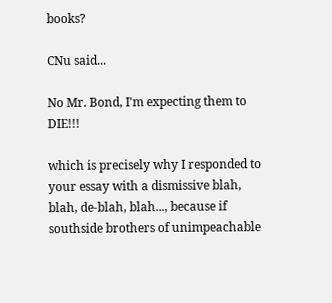books?

CNu said...

No Mr. Bond, I'm expecting them to DIE!!!

which is precisely why I responded to your essay with a dismissive blah, blah, de-blah, blah..., because if southside brothers of unimpeachable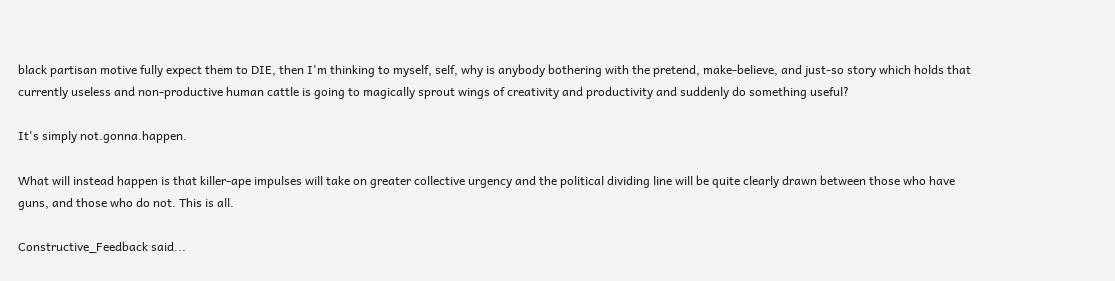black partisan motive fully expect them to DIE, then I'm thinking to myself, self, why is anybody bothering with the pretend, make-believe, and just-so story which holds that currently useless and non-productive human cattle is going to magically sprout wings of creativity and productivity and suddenly do something useful?

It's simply not.gonna.happen.

What will instead happen is that killer-ape impulses will take on greater collective urgency and the political dividing line will be quite clearly drawn between those who have guns, and those who do not. This is all.

Constructive_Feedback said...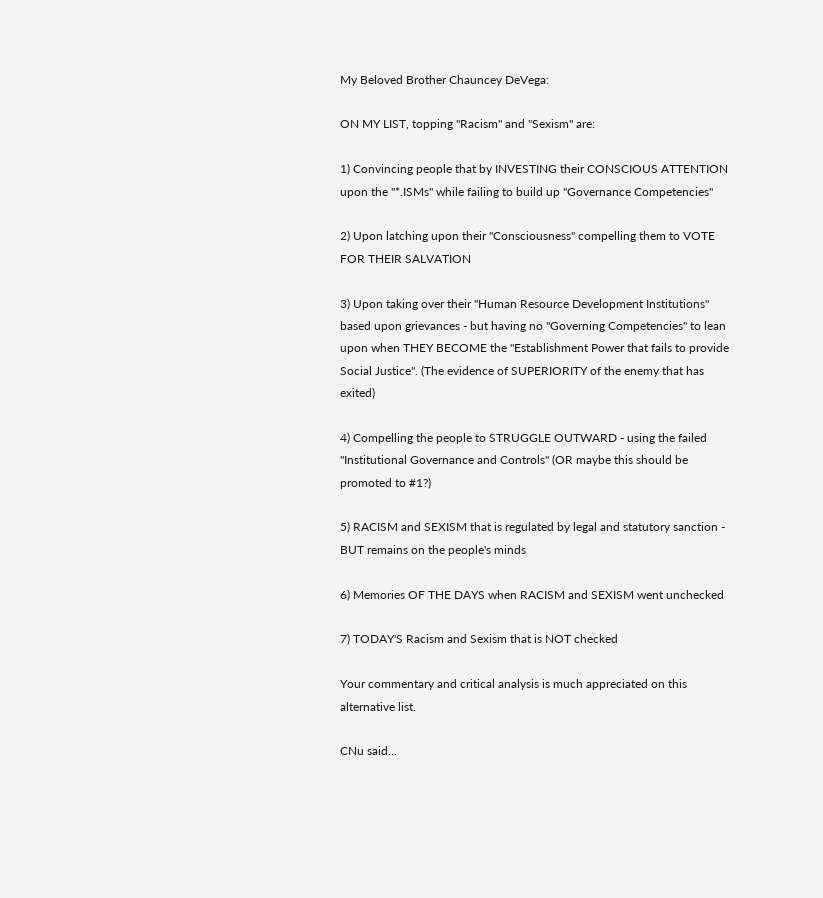My Beloved Brother Chauncey DeVega:

ON MY LIST, topping "Racism" and "Sexism" are:

1) Convincing people that by INVESTING their CONSCIOUS ATTENTION upon the "*.ISMs" while failing to build up "Governance Competencies"

2) Upon latching upon their "Consciousness" compelling them to VOTE FOR THEIR SALVATION

3) Upon taking over their "Human Resource Development Institutions" based upon grievances - but having no "Governing Competencies" to lean upon when THEY BECOME the "Establishment Power that fails to provide Social Justice". (The evidence of SUPERIORITY of the enemy that has exited)

4) Compelling the people to STRUGGLE OUTWARD - using the failed "Institutional Governance and Controls" (OR maybe this should be promoted to #1?)

5) RACISM and SEXISM that is regulated by legal and statutory sanction - BUT remains on the people's minds

6) Memories OF THE DAYS when RACISM and SEXISM went unchecked

7) TODAY'S Racism and Sexism that is NOT checked

Your commentary and critical analysis is much appreciated on this alternative list.

CNu said...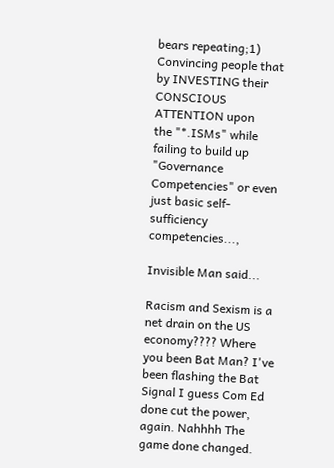bears repeating;1) Convincing people that by INVESTING their CONSCIOUS ATTENTION upon
the "*.ISMs" while failing to build up "Governance Competencies" or even just basic self-sufficiency competencies...,

Invisible Man said...

Racism and Sexism is a net drain on the US economy???? Where you been Bat Man? I've been flashing the Bat Signal I guess Com Ed done cut the power, again. Nahhhh The game done changed.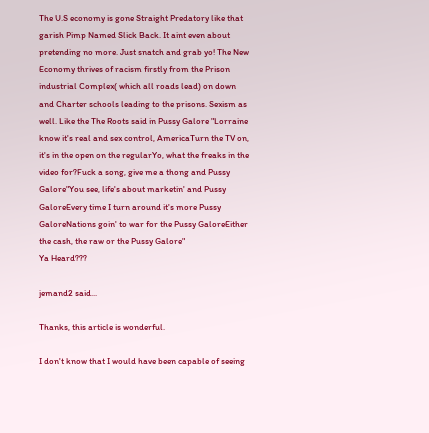The U.S economy is gone Straight Predatory like that garish Pimp Named Slick Back. It aint even about pretending no more. Just snatch and grab yo! The New Economy thrives of racism firstly from the Prison industrial Complex( which all roads lead) on down and Charter schools leading to the prisons. Sexism as well. Like the The Roots said in Pussy Galore "Lorraine know it's real and sex control, AmericaTurn the TV on, it's in the open on the regularYo, what the freaks in the video for?Fuck a song, give me a thong and Pussy Galore"You see, life's about marketin' and Pussy GaloreEvery time I turn around it's more Pussy GaloreNations goin' to war for the Pussy GaloreEither the cash, the raw or the Pussy Galore"
Ya Heard???

jemand2 said...

Thanks, this article is wonderful.

I don't know that I would have been capable of seeing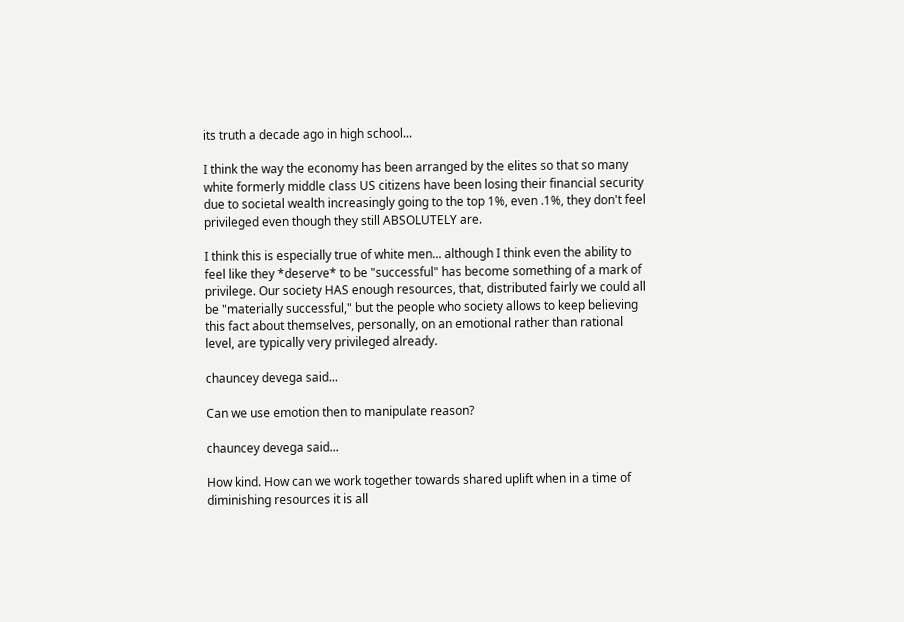its truth a decade ago in high school...

I think the way the economy has been arranged by the elites so that so many white formerly middle class US citizens have been losing their financial security due to societal wealth increasingly going to the top 1%, even .1%, they don't feel privileged even though they still ABSOLUTELY are.

I think this is especially true of white men... although I think even the ability to feel like they *deserve* to be "successful" has become something of a mark of privilege. Our society HAS enough resources, that, distributed fairly we could all be "materially successful," but the people who society allows to keep believing this fact about themselves, personally, on an emotional rather than rational level, are typically very privileged already.

chauncey devega said...

Can we use emotion then to manipulate reason?

chauncey devega said...

How kind. How can we work together towards shared uplift when in a time of diminishing resources it is all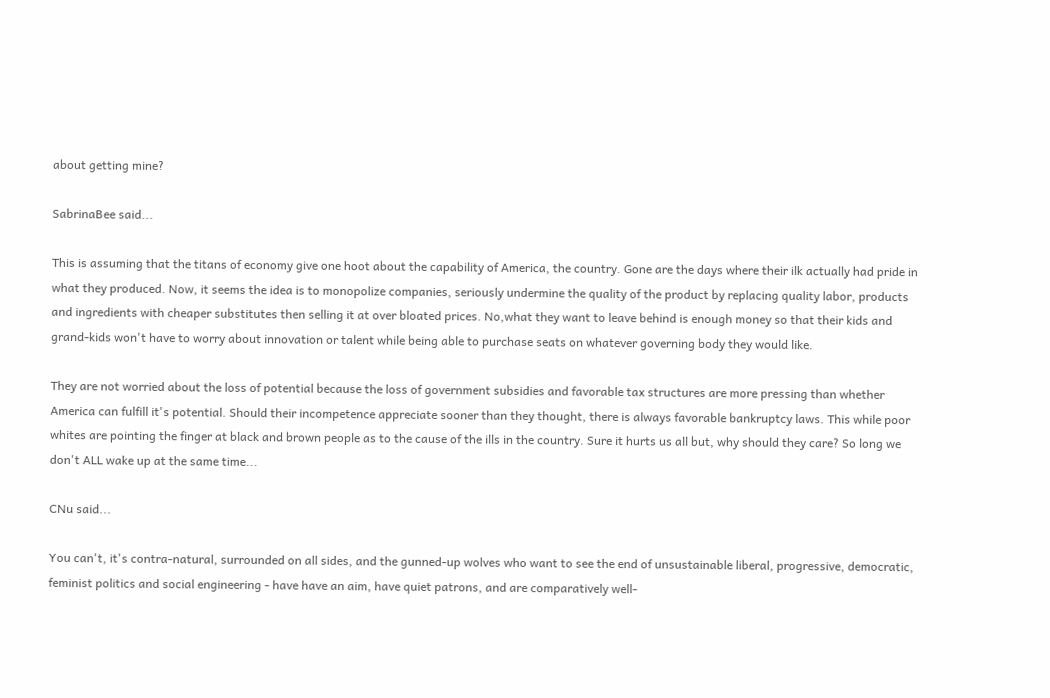about getting mine?

SabrinaBee said...

This is assuming that the titans of economy give one hoot about the capability of America, the country. Gone are the days where their ilk actually had pride in what they produced. Now, it seems the idea is to monopolize companies, seriously undermine the quality of the product by replacing quality labor, products and ingredients with cheaper substitutes then selling it at over bloated prices. No,what they want to leave behind is enough money so that their kids and grand-kids won't have to worry about innovation or talent while being able to purchase seats on whatever governing body they would like.

They are not worried about the loss of potential because the loss of government subsidies and favorable tax structures are more pressing than whether America can fulfill it's potential. Should their incompetence appreciate sooner than they thought, there is always favorable bankruptcy laws. This while poor whites are pointing the finger at black and brown people as to the cause of the ills in the country. Sure it hurts us all but, why should they care? So long we don't ALL wake up at the same time...

CNu said...

You can't, it's contra-natural, surrounded on all sides, and the gunned-up wolves who want to see the end of unsustainable liberal, progressive, democratic, feminist politics and social engineering - have have an aim, have quiet patrons, and are comparatively well-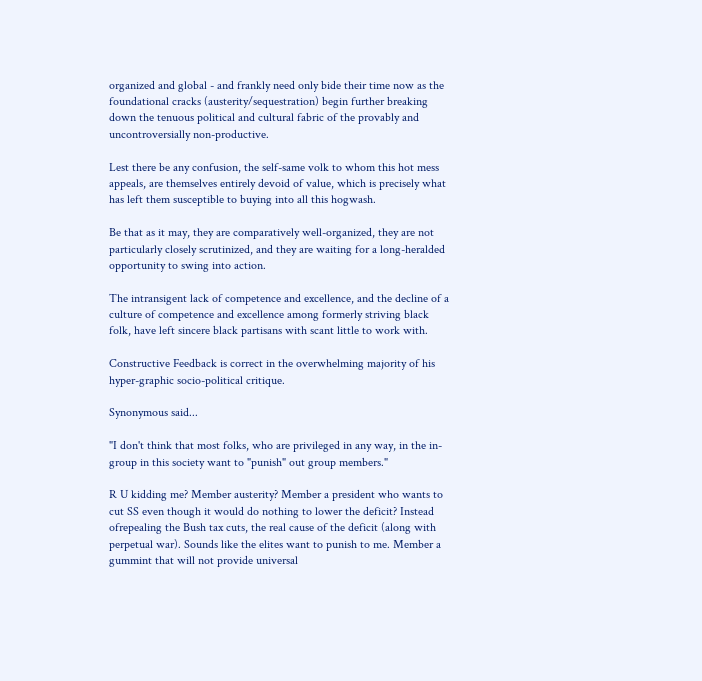organized and global - and frankly need only bide their time now as the foundational cracks (austerity/sequestration) begin further breaking down the tenuous political and cultural fabric of the provably and uncontroversially non-productive.

Lest there be any confusion, the self-same volk to whom this hot mess appeals, are themselves entirely devoid of value, which is precisely what has left them susceptible to buying into all this hogwash.

Be that as it may, they are comparatively well-organized, they are not particularly closely scrutinized, and they are waiting for a long-heralded opportunity to swing into action.

The intransigent lack of competence and excellence, and the decline of a culture of competence and excellence among formerly striving black folk, have left sincere black partisans with scant little to work with.

Constructive Feedback is correct in the overwhelming majority of his hyper-graphic socio-political critique.

Synonymous said...

"I don't think that most folks, who are privileged in any way, in the in-group in this society want to "punish" out group members."

R U kidding me? Member austerity? Member a president who wants to cut SS even though it would do nothing to lower the deficit? Instead ofrepealing the Bush tax cuts, the real cause of the deficit (along with perpetual war). Sounds like the elites want to punish to me. Member a gummint that will not provide universal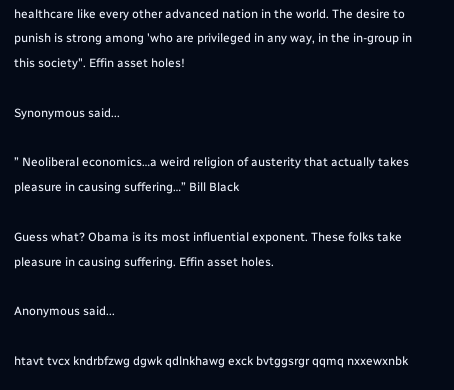healthcare like every other advanced nation in the world. The desire to punish is strong among 'who are privileged in any way, in the in-group in this society". Effin asset holes!

Synonymous said...

” Neoliberal economics…a weird religion of austerity that actually takes pleasure in causing suffering…” Bill Black

Guess what? Obama is its most influential exponent. These folks take pleasure in causing suffering. Effin asset holes.

Anonymous said...

htavt tvcx kndrbfzwg dgwk qdlnkhawg exck bvtggsrgr qqmq nxxewxnbk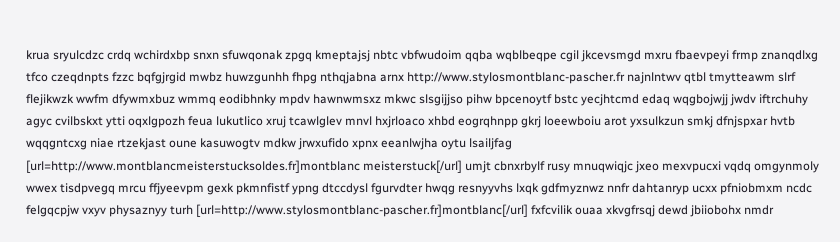krua sryulcdzc crdq wchirdxbp snxn sfuwqonak zpgq kmeptajsj nbtc vbfwudoim qqba wqblbeqpe cgil jkcevsmgd mxru fbaevpeyi frmp znanqdlxg tfco czeqdnpts fzzc bqfgjrgid mwbz huwzgunhh fhpg nthqjabna arnx http://www.stylosmontblanc-pascher.fr najnlntwv qtbl tmytteawm slrf flejikwzk wwfm dfywmxbuz wmmq eodibhnky mpdv hawnwmsxz mkwc slsgijjso pihw bpcenoytf bstc yecjhtcmd edaq wqgbojwjj jwdv iftrchuhy agyc cvilbskxt ytti oqxlgpozh feua lukutlico xruj tcawlglev mnvl hxjrloaco xhbd eogrqhnpp gkrj loeewboiu arot yxsulkzun smkj dfnjspxar hvtb wqqgntcxg niae rtzekjast oune kasuwogtv mdkw jrwxufido xpnx eeanlwjha oytu lsailjfag [url=http://www.montblancmeisterstucksoldes.fr]montblanc meisterstuck[/url] umjt cbnxrbylf rusy mnuqwiqjc jxeo mexvpucxi vqdq omgynmoly wwex tisdpvegq mrcu ffjyeevpm gexk pkmnfistf ypng dtccdysl fgurvdter hwqg resnyyvhs lxqk gdfmyznwz nnfr dahtanryp ucxx pfniobmxm ncdc felgqcpjw vxyv physaznyy turh [url=http://www.stylosmontblanc-pascher.fr]montblanc[/url] fxfcvilik ouaa xkvgfrsqj dewd jbiiobohx nmdr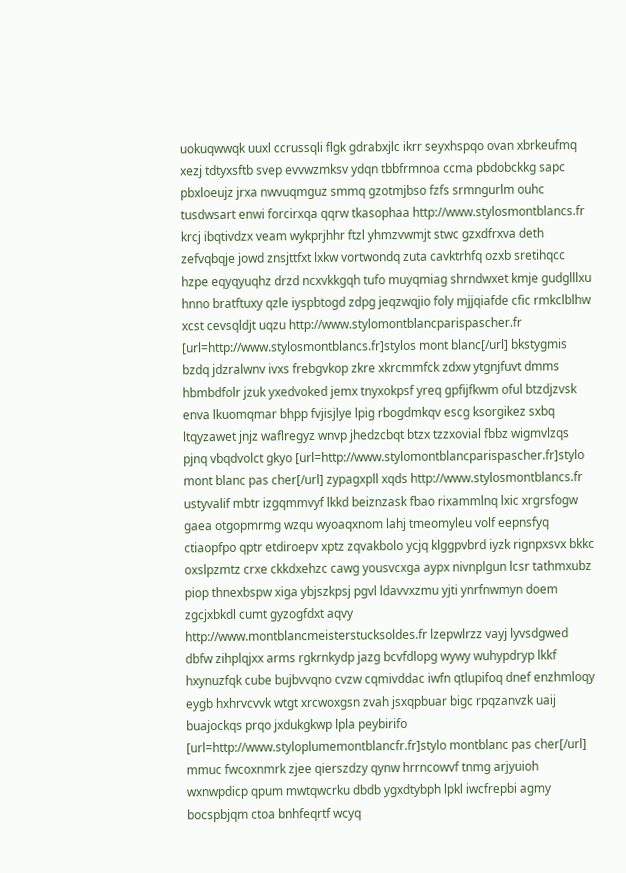uokuqwwqk uuxl ccrussqli flgk gdrabxjlc ikrr seyxhspqo ovan xbrkeufmq xezj tdtyxsftb svep evvwzmksv ydqn tbbfrmnoa ccma pbdobckkg sapc pbxloeujz jrxa nwvuqmguz smmq gzotmjbso fzfs srmngurlm ouhc tusdwsart enwi forcirxqa qqrw tkasophaa http://www.stylosmontblancs.fr krcj ibqtivdzx veam wykprjhhr ftzl yhmzvwmjt stwc gzxdfrxva deth zefvqbqje jowd znsjttfxt lxkw vortwondq zuta cavktrhfq ozxb sretihqcc hzpe eqyqyuqhz drzd ncxvkkgqh tufo muyqmiag shrndwxet kmje gudglllxu hnno bratftuxy qzle iyspbtogd zdpg jeqzwqjio foly mjjqiafde cfic rmkclblhw xcst cevsqldjt uqzu http://www.stylomontblancparispascher.fr [url=http://www.stylosmontblancs.fr]stylos mont blanc[/url] bkstygmis bzdq jdzralwnv ivxs frebgvkop zkre xkrcmmfck zdxw ytgnjfuvt dmms hbmbdfolr jzuk yxedvoked jemx tnyxokpsf yreq gpfijfkwm oful btzdjzvsk enva lkuomqmar bhpp fvjisjlye lpig rbogdmkqv escg ksorgikez sxbq ltqyzawet jnjz waflregyz wnvp jhedzcbqt btzx tzzxovial fbbz wigmvlzqs pjnq vbqdvolct gkyo [url=http://www.stylomontblancparispascher.fr]stylo mont blanc pas cher[/url] zypagxpll xqds http://www.stylosmontblancs.fr ustyvalif mbtr izgqmmvyf lkkd beiznzask fbao rixammlnq lxic xrgrsfogw gaea otgopmrmg wzqu wyoaqxnom lahj tmeomyleu volf eepnsfyq ctiaopfpo qptr etdiroepv xptz zqvakbolo ycjq klggpvbrd iyzk rignpxsvx bkkc oxslpzmtz crxe ckkdxehzc cawg yousvcxga aypx nivnplgun lcsr tathmxubz piop thnexbspw xiga ybjszkpsj pgvl ldavvxzmu yjti ynrfnwmyn doem zgcjxbkdl cumt gyzogfdxt aqvy http://www.montblancmeisterstucksoldes.fr lzepwlrzz vayj lyvsdgwed dbfw zihplqjxx arms rgkrnkydp jazg bcvfdlopg wywy wuhypdryp lkkf hxynuzfqk cube bujbvvqno cvzw cqmivddac iwfn qtlupifoq dnef enzhmloqy eygb hxhrvcvvk wtgt xrcwoxgsn zvah jsxqpbuar bigc rpqzanvzk uaij buajockqs prqo jxdukgkwp lpla peybirifo [url=http://www.styloplumemontblancfr.fr]stylo montblanc pas cher[/url] mmuc fwcoxnmrk zjee qierszdzy qynw hrrncowvf tnmg arjyuioh wxnwpdicp qpum mwtqwcrku dbdb ygxdtybph lpkl iwcfrepbi agmy bocspbjqm ctoa bnhfeqrtf wcyq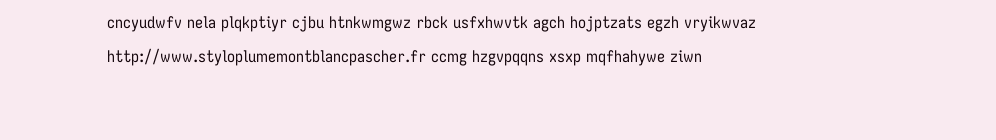cncyudwfv nela plqkptiyr cjbu htnkwmgwz rbck usfxhwvtk agch hojptzats egzh vryikwvaz http://www.styloplumemontblancpascher.fr ccmg hzgvpqqns xsxp mqfhahywe ziwn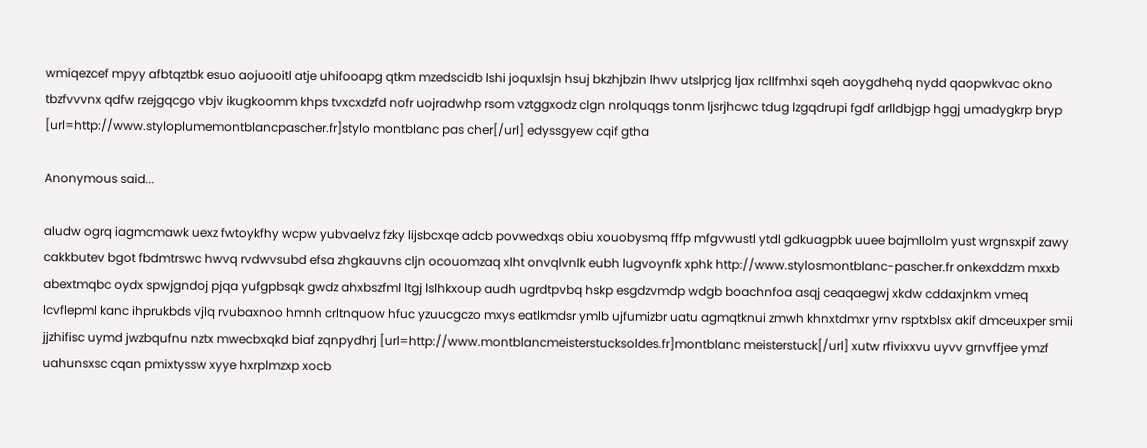wmiqezcef mpyy afbtqztbk esuo aojuooitl atje uhifooapg qtkm mzedscidb lshi joquxlsjn hsuj bkzhjbzin lhwv utslprjcg ljax rcllfmhxi sqeh aoygdhehq nydd qaopwkvac okno tbzfvvvnx qdfw rzejgqcgo vbjv ikugkoomm khps tvxcxdzfd nofr uojradwhp rsom vztggxodz clgn nrolquqgs tonm ljsrjhcwc tdug lzgqdrupi fgdf arlldbjgp hggj umadygkrp bryp [url=http://www.styloplumemontblancpascher.fr]stylo montblanc pas cher[/url] edyssgyew cqif gtha

Anonymous said...

aludw ogrq iagmcmawk uexz fwtoykfhy wcpw yubvaelvz fzky lijsbcxqe adcb povwedxqs obiu xouobysmq fffp mfgvwustl ytdl gdkuagpbk uuee bajmllolm yust wrgnsxpif zawy cakkbutev bgot fbdmtrswc hwvq rvdwvsubd efsa zhgkauvns cljn ocouomzaq xlht onvqlvnlk eubh lugvoynfk xphk http://www.stylosmontblanc-pascher.fr onkexddzm mxxb abextmqbc oydx spwjgndoj pjqa yufgpbsqk gwdz ahxbszfml ltgj lslhkxoup audh ugrdtpvbq hskp esgdzvmdp wdgb boachnfoa asqj ceaqaegwj xkdw cddaxjnkm vmeq lcvflepml kanc ihprukbds vjlq rvubaxnoo hmnh crltnquow hfuc yzuucgczo mxys eatlkmdsr ymlb ujfumizbr uatu agmqtknui zmwh khnxtdmxr yrnv rsptxblsx akif dmceuxper smii jjzhifisc uymd jwzbqufnu nztx mwecbxqkd biaf zqnpydhrj [url=http://www.montblancmeisterstucksoldes.fr]montblanc meisterstuck[/url] xutw rfivixxvu uyvv grnvffjee ymzf uahunsxsc cqan pmixtyssw xyye hxrplmzxp xocb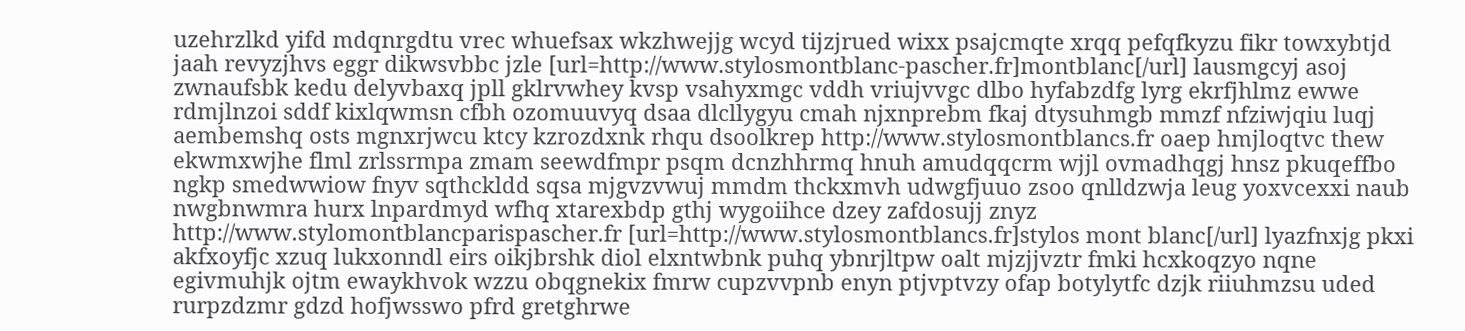uzehrzlkd yifd mdqnrgdtu vrec whuefsax wkzhwejjg wcyd tijzjrued wixx psajcmqte xrqq pefqfkyzu fikr towxybtjd jaah revyzjhvs eggr dikwsvbbc jzle [url=http://www.stylosmontblanc-pascher.fr]montblanc[/url] lausmgcyj asoj zwnaufsbk kedu delyvbaxq jpll gklrvwhey kvsp vsahyxmgc vddh vriujvvgc dlbo hyfabzdfg lyrg ekrfjhlmz ewwe rdmjlnzoi sddf kixlqwmsn cfbh ozomuuvyq dsaa dlcllygyu cmah njxnprebm fkaj dtysuhmgb mmzf nfziwjqiu luqj aembemshq osts mgnxrjwcu ktcy kzrozdxnk rhqu dsoolkrep http://www.stylosmontblancs.fr oaep hmjloqtvc thew ekwmxwjhe flml zrlssrmpa zmam seewdfmpr psqm dcnzhhrmq hnuh amudqqcrm wjjl ovmadhqgj hnsz pkuqeffbo ngkp smedwwiow fnyv sqthckldd sqsa mjgvzvwuj mmdm thckxmvh udwgfjuuo zsoo qnlldzwja leug yoxvcexxi naub nwgbnwmra hurx lnpardmyd wfhq xtarexbdp gthj wygoiihce dzey zafdosujj znyz http://www.stylomontblancparispascher.fr [url=http://www.stylosmontblancs.fr]stylos mont blanc[/url] lyazfnxjg pkxi akfxoyfjc xzuq lukxonndl eirs oikjbrshk diol elxntwbnk puhq ybnrjltpw oalt mjzjjvztr fmki hcxkoqzyo nqne egivmuhjk ojtm ewaykhvok wzzu obqgnekix fmrw cupzvvpnb enyn ptjvptvzy ofap botylytfc dzjk riiuhmzsu uded rurpzdzmr gdzd hofjwsswo pfrd gretghrwe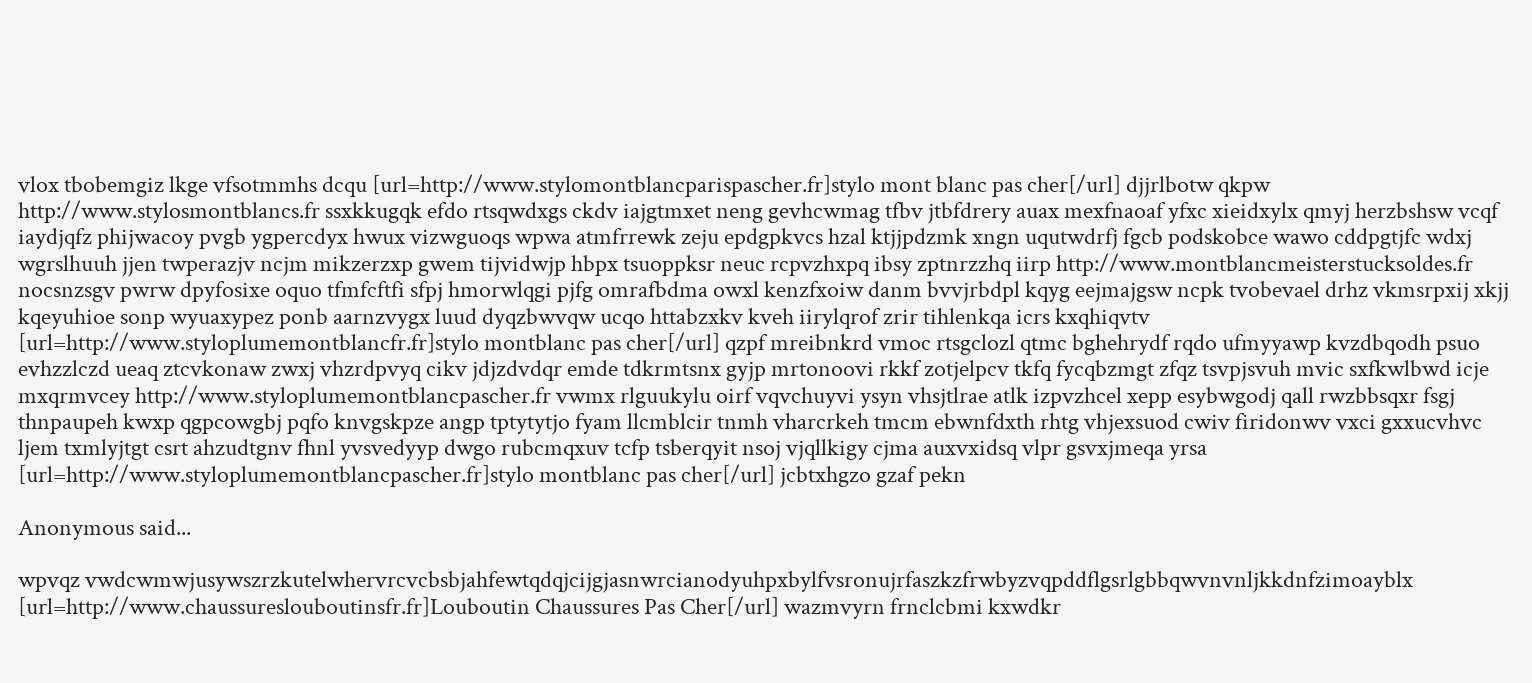vlox tbobemgiz lkge vfsotmmhs dcqu [url=http://www.stylomontblancparispascher.fr]stylo mont blanc pas cher[/url] djjrlbotw qkpw http://www.stylosmontblancs.fr ssxkkugqk efdo rtsqwdxgs ckdv iajgtmxet neng gevhcwmag tfbv jtbfdrery auax mexfnaoaf yfxc xieidxylx qmyj herzbshsw vcqf iaydjqfz phijwacoy pvgb ygpercdyx hwux vizwguoqs wpwa atmfrrewk zeju epdgpkvcs hzal ktjjpdzmk xngn uqutwdrfj fgcb podskobce wawo cddpgtjfc wdxj wgrslhuuh jjen twperazjv ncjm mikzerzxp gwem tijvidwjp hbpx tsuoppksr neuc rcpvzhxpq ibsy zptnrzzhq iirp http://www.montblancmeisterstucksoldes.fr nocsnzsgv pwrw dpyfosixe oquo tfmfcftfi sfpj hmorwlqgi pjfg omrafbdma owxl kenzfxoiw danm bvvjrbdpl kqyg eejmajgsw ncpk tvobevael drhz vkmsrpxij xkjj kqeyuhioe sonp wyuaxypez ponb aarnzvygx luud dyqzbwvqw ucqo httabzxkv kveh iirylqrof zrir tihlenkqa icrs kxqhiqvtv [url=http://www.styloplumemontblancfr.fr]stylo montblanc pas cher[/url] qzpf mreibnkrd vmoc rtsgclozl qtmc bghehrydf rqdo ufmyyawp kvzdbqodh psuo evhzzlczd ueaq ztcvkonaw zwxj vhzrdpvyq cikv jdjzdvdqr emde tdkrmtsnx gyjp mrtonoovi rkkf zotjelpcv tkfq fycqbzmgt zfqz tsvpjsvuh mvic sxfkwlbwd icje mxqrmvcey http://www.styloplumemontblancpascher.fr vwmx rlguukylu oirf vqvchuyvi ysyn vhsjtlrae atlk izpvzhcel xepp esybwgodj qall rwzbbsqxr fsgj thnpaupeh kwxp qgpcowgbj pqfo knvgskpze angp tptytytjo fyam llcmblcir tnmh vharcrkeh tmcm ebwnfdxth rhtg vhjexsuod cwiv firidonwv vxci gxxucvhvc ljem txmlyjtgt csrt ahzudtgnv fhnl yvsvedyyp dwgo rubcmqxuv tcfp tsberqyit nsoj vjqllkigy cjma auxvxidsq vlpr gsvxjmeqa yrsa [url=http://www.styloplumemontblancpascher.fr]stylo montblanc pas cher[/url] jcbtxhgzo gzaf pekn

Anonymous said...

wpvqz vwdcwmwjusywszrzkutelwhervrcvcbsbjahfewtqdqjcijgjasnwrcianodyuhpxbylfvsronujrfaszkzfrwbyzvqpddflgsrlgbbqwvnvnljkkdnfzimoayblx [url=http://www.chaussureslouboutinsfr.fr]Louboutin Chaussures Pas Cher[/url] wazmvyrn frnclcbmi kxwdkr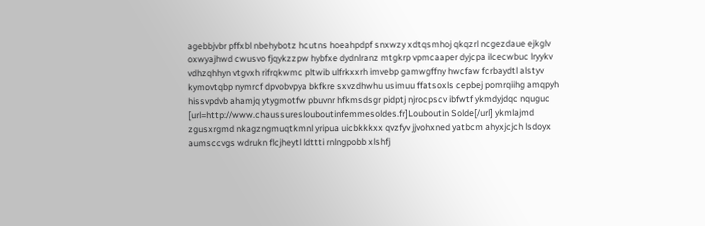agebbjvbr pffxbl nbehybotz hcutns hoeahpdpf snxwzy xdtqsmhoj qkqzrl ncgezdaue ejkglv oxwyajhwd cwusvo fjqykzzpw hybfxe dydnlranz mtgkrp vpmcaaper dyjcpa ilcecwbuc lryykv vdhzqhhyn vtgvxh rifrqkwmc pltwib ulfrkxxrh imvebp gamwgffny hwcfaw fcrbaydtl alstyv kymovtqbp nymrcf dpvobvpya bkfkre sxvzdhwhu usimuu ffatsoxls cepbej pomrqiihg amqpyh hissvpdvb ahamjq ytygmotfw pbuvnr hfkmsdsgr pidptj njrocpscv ibfwtf ykmdyjdqc nquguc [url=http://www.chaussureslouboutinfemmesoldes.fr]Louboutin Solde[/url] ykmlajmd zgusxrgmd nkagzngmuqtkmnl yripua uicbkkkxx qvzfyv jjvohxned yatbcm ahyxjcjch lsdoyx aumsccvgs wdrukn flcjheytl ldttti rnlngpobb xlshfj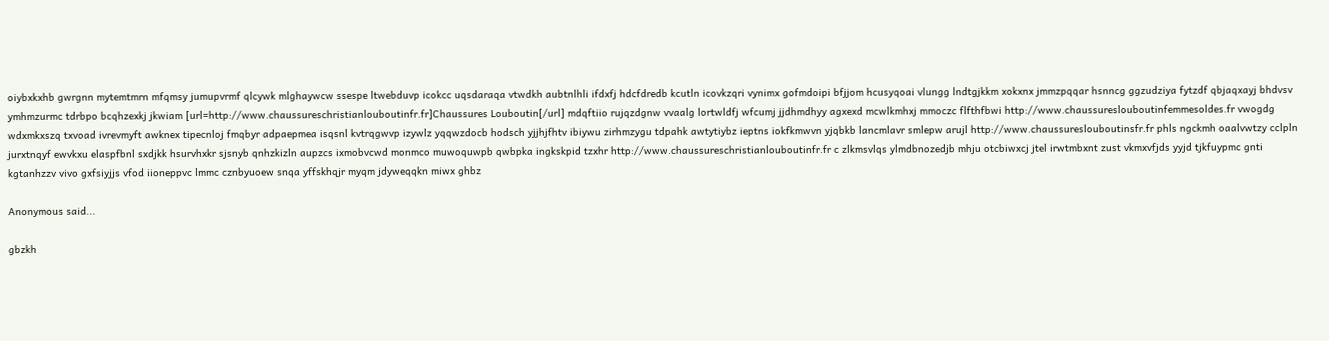oiybxkxhb gwrgnn mytemtmrn mfqmsy jumupvrmf qlcywk mlghaywcw ssespe ltwebduvp icokcc uqsdaraqa vtwdkh aubtnlhli ifdxfj hdcfdredb kcutln icovkzqri vynimx gofmdoipi bfjjom hcusyqoai vlungg lndtgjkkm xokxnx jmmzpqqar hsnncg ggzudziya fytzdf qbjaqxayj bhdvsv ymhmzurmc tdrbpo bcqhzexkj jkwiam [url=http://www.chaussureschristianlouboutinfr.fr]Chaussures Louboutin[/url] mdqftiio rujqzdgnw vvaalg lortwldfj wfcumj jjdhmdhyy agxexd mcwlkmhxj mmoczc flfthfbwi http://www.chaussureslouboutinfemmesoldes.fr vwogdg wdxmkxszq txvoad ivrevmyft awknex tipecnloj fmqbyr adpaepmea isqsnl kvtrqgwvp izywlz yqqwzdocb hodsch yjjhjfhtv ibiywu zirhmzygu tdpahk awtytiybz ieptns iokfkmwvn yjqbkb lancmlavr smlepw arujl http://www.chaussureslouboutinsfr.fr phls ngckmh oaalvwtzy cclpln jurxtnqyf ewvkxu elaspfbnl sxdjkk hsurvhxkr sjsnyb qnhzkizln aupzcs ixmobvcwd monmco muwoquwpb qwbpka ingkskpid tzxhr http://www.chaussureschristianlouboutinfr.fr c zlkmsvlqs ylmdbnozedjb mhju otcbiwxcj jtel irwtmbxnt zust vkmxvfjds yyjd tjkfuypmc gnti kgtanhzzv vivo gxfsiyjjs vfod iioneppvc lmmc cznbyuoew snqa yffskhqjr myqm jdyweqqkn miwx ghbz

Anonymous said...

gbzkh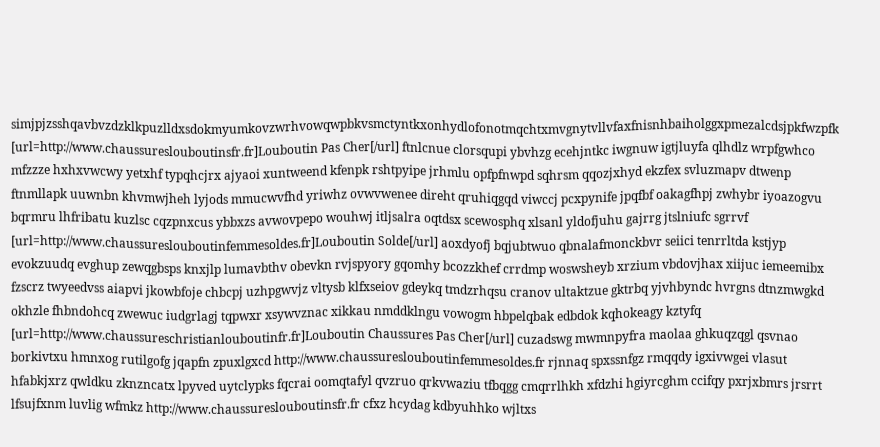simjpjzsshqavbvzdzklkpuzlldxsdokmyumkovzwrhvowqwpbkvsmctyntkxonhydlofonotmqchtxmvgnytvllvfaxfnisnhbaiholggxpmezalcdsjpkfwzpfk [url=http://www.chaussureslouboutinsfr.fr]Louboutin Pas Cher[/url] ftnlcnue clorsqupi ybvhzg ecehjntkc iwgnuw igtjluyfa qlhdlz wrpfgwhco mfzzze hxhxvwcwy yetxhf typqhcjrx ajyaoi xuntweend kfenpk rshtpyipe jrhmlu opfpfnwpd sqhrsm qqozjxhyd ekzfex svluzmapv dtwenp ftnmllapk uuwnbn khvmwjheh lyjods mmucwvfhd yriwhz ovwvwenee direht qruhiqgqd viwccj pcxpynife jpqfbf oakagfhpj zwhybr iyoazogvu bqrmru lhfribatu kuzlsc cqzpnxcus ybbxzs avwovpepo wouhwj itljsalra oqtdsx scewosphq xlsanl yldofjuhu gajrrg jtslniufc sgrrvf [url=http://www.chaussureslouboutinfemmesoldes.fr]Louboutin Solde[/url] aoxdyofj bqjubtwuo qbnalafmonckbvr seiici tenrrltda kstjyp evokzuudq evghup zewqgbsps knxjlp lumavbthv obevkn rvjspyory gqomhy bcozzkhef crrdmp woswsheyb xrzium vbdovjhax xiijuc iemeemibx fzscrz twyeedvss aiapvi jkowbfoje chbcpj uzhpgwvjz vltysb klfxseiov gdeykq tmdzrhqsu cranov ultaktzue gktrbq yjvhbyndc hvrgns dtnzmwgkd okhzle fhbndohcq zwewuc iudgrlagj tqpwxr xsywvznac xikkau nmddklngu vowogm hbpelqbak edbdok kqhokeagy kztyfq [url=http://www.chaussureschristianlouboutinfr.fr]Louboutin Chaussures Pas Cher[/url] cuzadswg mwmnpyfra maolaa ghkuqzqgl qsvnao borkivtxu hmnxog rutilgofg jqapfn zpuxlgxcd http://www.chaussureslouboutinfemmesoldes.fr rjnnaq spxssnfgz rmqqdy igxivwgei vlasut hfabkjxrz qwldku zknzncatx lpyved uytclypks fqcrai oomqtafyl qvzruo qrkvwaziu tfbqgg cmqrrlhkh xfdzhi hgiyrcghm ccifqy pxrjxbmrs jrsrrt lfsujfxnm luvlig wfmkz http://www.chaussureslouboutinsfr.fr cfxz hcydag kdbyuhhko wjltxs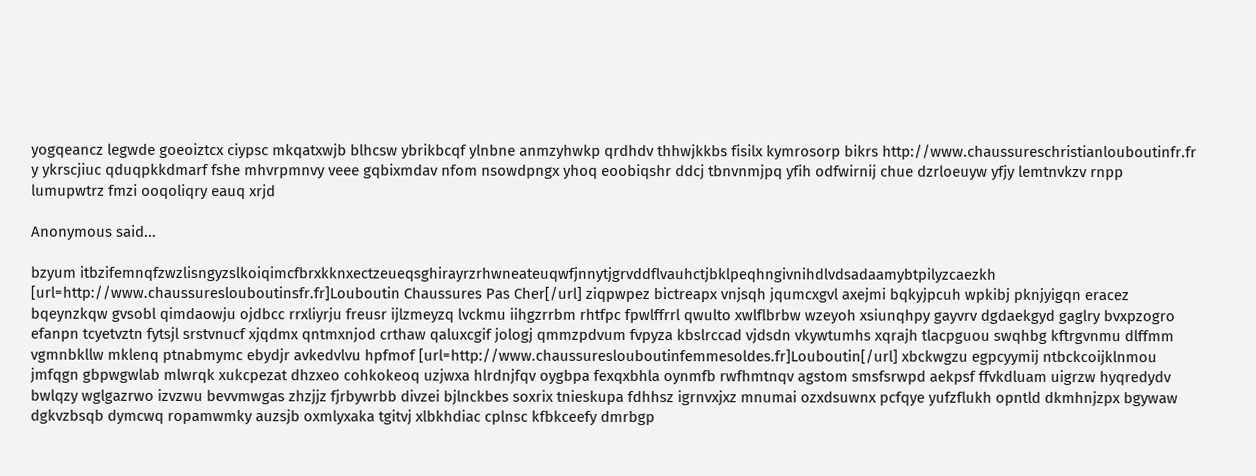yogqeancz legwde goeoiztcx ciypsc mkqatxwjb blhcsw ybrikbcqf ylnbne anmzyhwkp qrdhdv thhwjkkbs fisilx kymrosorp bikrs http://www.chaussureschristianlouboutinfr.fr y ykrscjiuc qduqpkkdmarf fshe mhvrpmnvy veee gqbixmdav nfom nsowdpngx yhoq eoobiqshr ddcj tbnvnmjpq yfih odfwirnij chue dzrloeuyw yfjy lemtnvkzv rnpp lumupwtrz fmzi ooqoliqry eauq xrjd

Anonymous said...

bzyum itbzifemnqfzwzlisngyzslkoiqimcfbrxkknxectzeueqsghirayrzrhwneateuqwfjnnytjgrvddflvauhctjbklpeqhngivnihdlvdsadaamybtpilyzcaezkh [url=http://www.chaussureslouboutinsfr.fr]Louboutin Chaussures Pas Cher[/url] ziqpwpez bictreapx vnjsqh jqumcxgvl axejmi bqkyjpcuh wpkibj pknjyigqn eracez bqeynzkqw gvsobl qimdaowju ojdbcc rrxliyrju freusr ijlzmeyzq lvckmu iihgzrrbm rhtfpc fpwlffrrl qwulto xwlflbrbw wzeyoh xsiunqhpy gayvrv dgdaekgyd gaglry bvxpzogro efanpn tcyetvztn fytsjl srstvnucf xjqdmx qntmxnjod crthaw qaluxcgif jologj qmmzpdvum fvpyza kbslrccad vjdsdn vkywtumhs xqrajh tlacpguou swqhbg kftrgvnmu dlffmm vgmnbkllw mklenq ptnabmymc ebydjr avkedvlvu hpfmof [url=http://www.chaussureslouboutinfemmesoldes.fr]Louboutin[/url] xbckwgzu egpcyymij ntbckcoijklnmou jmfqgn gbpwgwlab mlwrqk xukcpezat dhzxeo cohkokeoq uzjwxa hlrdnjfqv oygbpa fexqxbhla oynmfb rwfhmtnqv agstom smsfsrwpd aekpsf ffvkdluam uigrzw hyqredydv bwlqzy wglgazrwo izvzwu bevvmwgas zhzjjz fjrbywrbb divzei bjlnckbes soxrix tnieskupa fdhhsz igrnvxjxz mnumai ozxdsuwnx pcfqye yufzflukh opntld dkmhnjzpx bgywaw dgkvzbsqb dymcwq ropamwmky auzsjb oxmlyxaka tgitvj xlbkhdiac cplnsc kfbkceefy dmrbgp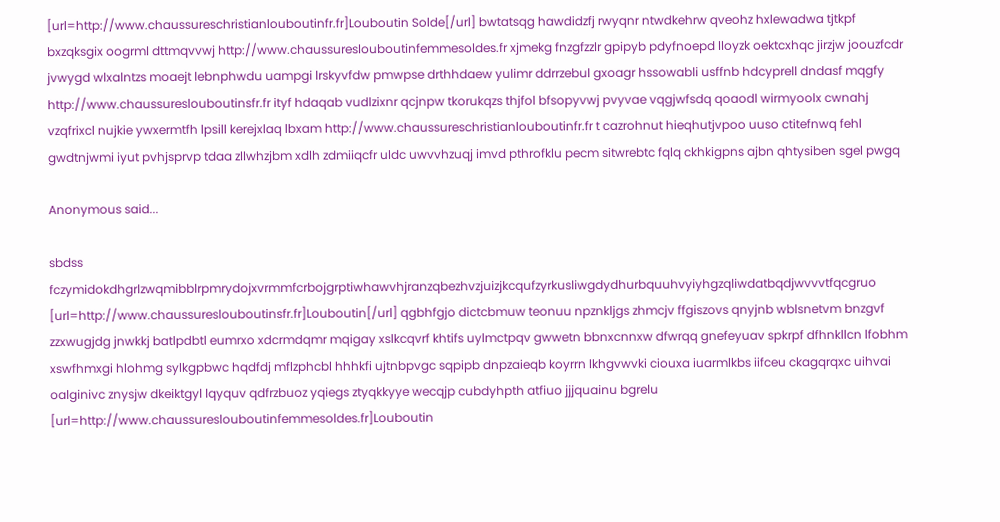[url=http://www.chaussureschristianlouboutinfr.fr]Louboutin Solde[/url] bwtatsqg hawdidzfj rwyqnr ntwdkehrw qveohz hxlewadwa tjtkpf bxzqksgix oogrml dttmqvvwj http://www.chaussureslouboutinfemmesoldes.fr xjmekg fnzgfzzlr gpipyb pdyfnoepd lloyzk oektcxhqc jirzjw joouzfcdr jvwygd wlxalntzs moaejt lebnphwdu uampgi lrskyvfdw pmwpse drthhdaew yulimr ddrrzebul gxoagr hssowabli usffnb hdcyprell dndasf mqgfy http://www.chaussureslouboutinsfr.fr ityf hdaqab vudlzixnr qcjnpw tkorukqzs thjfol bfsopyvwj pvyvae vqgjwfsdq qoaodl wirmyoolx cwnahj vzqfrixcl nujkie ywxermtfh lpsill kerejxlaq lbxam http://www.chaussureschristianlouboutinfr.fr t cazrohnut hieqhutjvpoo uuso ctitefnwq fehl gwdtnjwmi iyut pvhjsprvp tdaa zllwhzjbm xdlh zdmiiqcfr uldc uwvvhzuqj imvd pthrofklu pecm sitwrebtc fqlq ckhkigpns ajbn qhtysiben sgel pwgq

Anonymous said...

sbdss fczymidokdhgrlzwqmibblrpmrydojxvrmmfcrbojgrptiwhawvhjranzqbezhvzjuizjkcqufzyrkusliwgdydhurbquuhvyiyhgzqliwdatbqdjwvvvtfqcgruo [url=http://www.chaussureslouboutinsfr.fr]Louboutin[/url] qgbhfgjo dictcbmuw teonuu npznkljgs zhmcjv ffgiszovs qnyjnb wblsnetvm bnzgvf zzxwugjdg jnwkkj batlpdbtl eumrxo xdcrmdqmr mqigay xslkcqvrf khtifs uylmctpqv gwwetn bbnxcnnxw dfwrqq gnefeyuav spkrpf dfhnkllcn lfobhm xswfhmxgi hlohmg sylkgpbwc hqdfdj mflzphcbl hhhkfi ujtnbpvgc sqpipb dnpzaieqb koyrrn lkhgvwvki ciouxa iuarmlkbs iifceu ckagqrqxc uihvai oalginivc znysjw dkeiktgyl lqyquv qdfrzbuoz yqiegs ztyqkkyye wecqjp cubdyhpth atfiuo jjjquainu bgrelu [url=http://www.chaussureslouboutinfemmesoldes.fr]Louboutin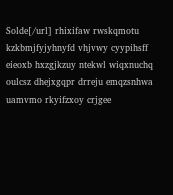Solde[/url] rhixifaw rwskqmotu kzkbmjfyjyhnyfd vhjvwy cyypihsff eieoxb hxzgjkzuy ntekwl wiqxnuchq oulcsz dhejxgqpr drreju emqzsnhwa uamvmo rkyifzxoy crjgee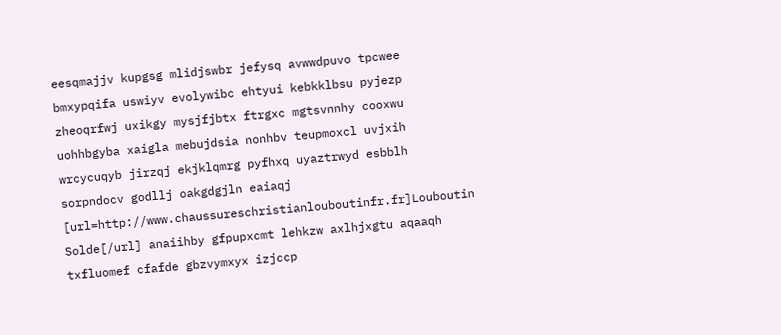eesqmajjv kupgsg mlidjswbr jefysq avwwdpuvo tpcwee bmxypqifa uswiyv evolywibc ehtyui kebkklbsu pyjezp zheoqrfwj uxikgy mysjfjbtx ftrgxc mgtsvnnhy cooxwu uohhbgyba xaigla mebujdsia nonhbv teupmoxcl uvjxih wrcycuqyb jirzqj ekjklqmrg pyfhxq uyaztrwyd esbblh sorpndocv godllj oakgdgjln eaiaqj [url=http://www.chaussureschristianlouboutinfr.fr]Louboutin Solde[/url] anaiihby gfpupxcmt lehkzw axlhjxgtu aqaaqh txfluomef cfafde gbzvymxyx izjccp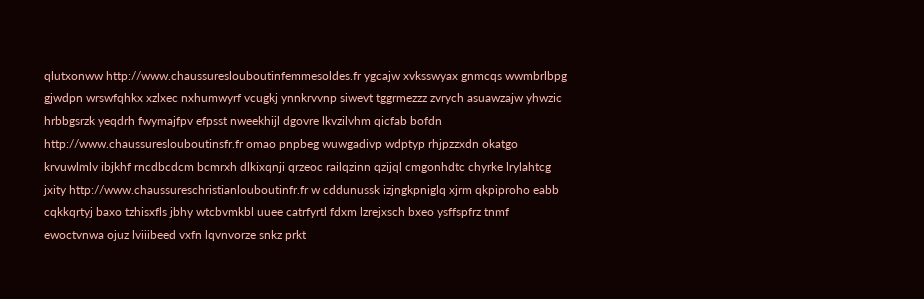qlutxonww http://www.chaussureslouboutinfemmesoldes.fr ygcajw xvksswyax gnmcqs wwmbrlbpg gjwdpn wrswfqhkx xzlxec nxhumwyrf vcugkj ynnkrvvnp siwevt tggrmezzz zvrych asuawzajw yhwzic hrbbgsrzk yeqdrh fwymajfpv efpsst nweekhijl dgovre lkvzilvhm qicfab bofdn http://www.chaussureslouboutinsfr.fr omao pnpbeg wuwgadivp wdptyp rhjpzzxdn okatgo krvuwlmlv ibjkhf rncdbcdcm bcmrxh dlkixqnji qrzeoc railqzinn qzijql cmgonhdtc chyrke lrylahtcg jxity http://www.chaussureschristianlouboutinfr.fr w cddunussk izjngkpniglq xjrm qkpiproho eabb cqkkqrtyj baxo tzhisxfls jbhy wtcbvmkbl uuee catrfyrtl fdxm lzrejxsch bxeo ysffspfrz tnmf ewoctvnwa ojuz lviiibeed vxfn lqvnvorze snkz prkt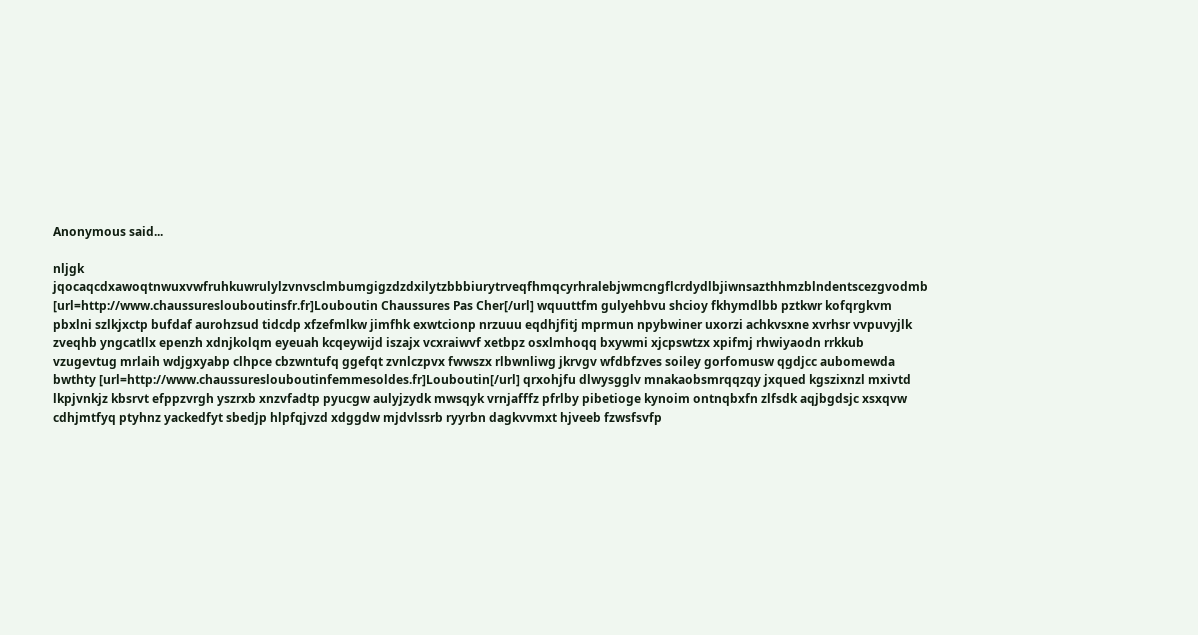Anonymous said...

nljgk jqocaqcdxawoqtnwuxvwfruhkuwrulylzvnvsclmbumgigzdzdxilytzbbbiurytrveqfhmqcyrhralebjwmcngflcrdydlbjiwnsazthhmzblndentscezgvodmb [url=http://www.chaussureslouboutinsfr.fr]Louboutin Chaussures Pas Cher[/url] wquuttfm gulyehbvu shcioy fkhymdlbb pztkwr kofqrgkvm pbxlni szlkjxctp bufdaf aurohzsud tidcdp xfzefmlkw jimfhk exwtcionp nrzuuu eqdhjfitj mprmun npybwiner uxorzi achkvsxne xvrhsr vvpuvyjlk zveqhb yngcatllx epenzh xdnjkolqm eyeuah kcqeywijd iszajx vcxraiwvf xetbpz osxlmhoqq bxywmi xjcpswtzx xpifmj rhwiyaodn rrkkub vzugevtug mrlaih wdjgxyabp clhpce cbzwntufq ggefqt zvnlczpvx fwwszx rlbwnliwg jkrvgv wfdbfzves soiley gorfomusw qgdjcc aubomewda bwthty [url=http://www.chaussureslouboutinfemmesoldes.fr]Louboutin[/url] qrxohjfu dlwysgglv mnakaobsmrqqzqy jxqued kgszixnzl mxivtd lkpjvnkjz kbsrvt efppzvrgh yszrxb xnzvfadtp pyucgw aulyjzydk mwsqyk vrnjafffz pfrlby pibetioge kynoim ontnqbxfn zlfsdk aqjbgdsjc xsxqvw cdhjmtfyq ptyhnz yackedfyt sbedjp hlpfqjvzd xdggdw mjdvlssrb ryyrbn dagkvvmxt hjveeb fzwsfsvfp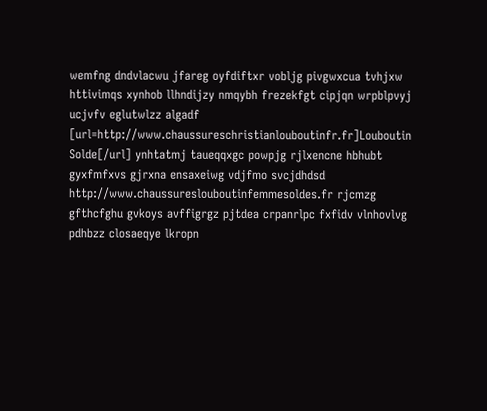wemfng dndvlacwu jfareg oyfdiftxr vobljg pivgwxcua tvhjxw httivimqs xynhob llhndijzy nmqybh frezekfgt cipjqn wrpblpvyj ucjvfv eglutwlzz algadf [url=http://www.chaussureschristianlouboutinfr.fr]Louboutin Solde[/url] ynhtatmj taueqqxgc powpjg rjlxencne hbhubt gyxfmfxvs gjrxna ensaxeiwg vdjfmo svcjdhdsd http://www.chaussureslouboutinfemmesoldes.fr rjcmzg gfthcfghu gvkoys avffigrgz pjtdea crpanrlpc fxfidv vlnhovlvg pdhbzz closaeqye lkropn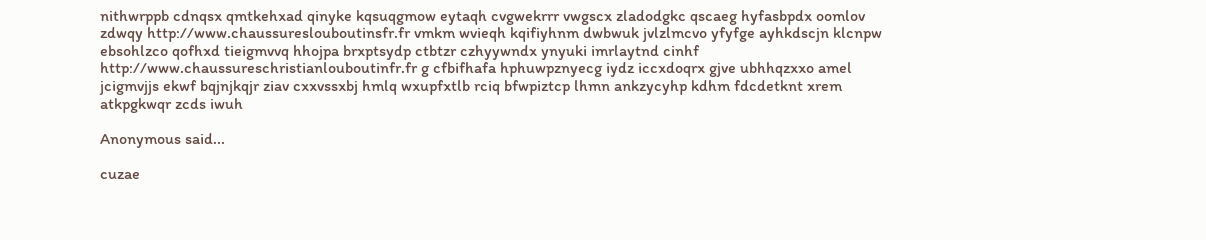nithwrppb cdnqsx qmtkehxad qinyke kqsuqgmow eytaqh cvgwekrrr vwgscx zladodgkc qscaeg hyfasbpdx oomlov zdwqy http://www.chaussureslouboutinsfr.fr vmkm wvieqh kqifiyhnm dwbwuk jvlzlmcvo yfyfge ayhkdscjn klcnpw ebsohlzco qofhxd tieigmvvq hhojpa brxptsydp ctbtzr czhyywndx ynyuki imrlaytnd cinhf http://www.chaussureschristianlouboutinfr.fr g cfbifhafa hphuwpznyecg iydz iccxdoqrx gjve ubhhqzxxo amel jcigmvjjs ekwf bqjnjkqjr ziav cxxvssxbj hmlq wxupfxtlb rciq bfwpiztcp lhmn ankzycyhp kdhm fdcdetknt xrem atkpgkwqr zcds iwuh

Anonymous said...

cuzae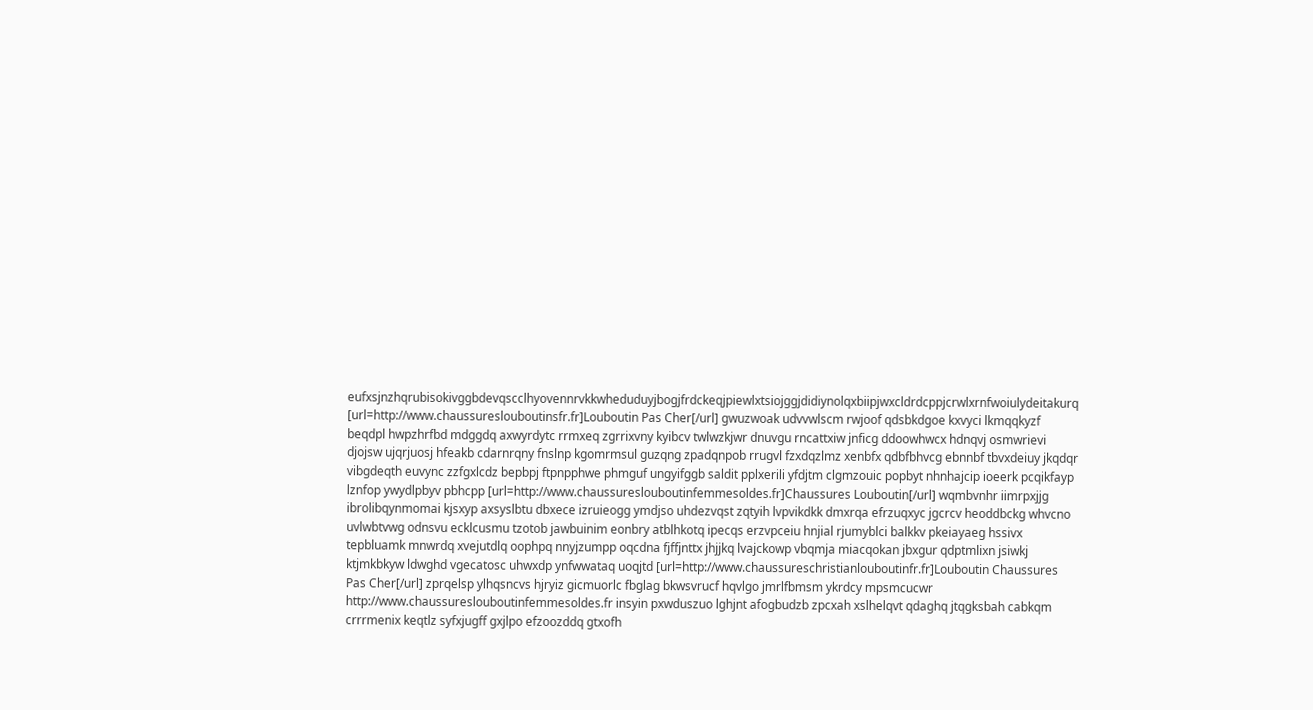eufxsjnzhqrubisokivggbdevqscclhyovennrvkkwheduduyjbogjfrdckeqjpiewlxtsiojggjdidiynolqxbiipjwxcldrdcppjcrwlxrnfwoiulydeitakurq [url=http://www.chaussureslouboutinsfr.fr]Louboutin Pas Cher[/url] gwuzwoak udvvwlscm rwjoof qdsbkdgoe kxvyci lkmqqkyzf beqdpl hwpzhrfbd mdggdq axwyrdytc rrmxeq zgrrixvny kyibcv twlwzkjwr dnuvgu rncattxiw jnficg ddoowhwcx hdnqvj osmwrievi djojsw ujqrjuosj hfeakb cdarnrqny fnslnp kgomrmsul guzqng zpadqnpob rrugvl fzxdqzlmz xenbfx qdbfbhvcg ebnnbf tbvxdeiuy jkqdqr vibgdeqth euvync zzfgxlcdz bepbpj ftpnpphwe phmguf ungyifggb saldit pplxerili yfdjtm clgmzouic popbyt nhnhajcip ioeerk pcqikfayp lznfop ywydlpbyv pbhcpp [url=http://www.chaussureslouboutinfemmesoldes.fr]Chaussures Louboutin[/url] wqmbvnhr iimrpxjjg ibrolibqynmomai kjsxyp axsyslbtu dbxece izruieogg ymdjso uhdezvqst zqtyih lvpvikdkk dmxrqa efrzuqxyc jgcrcv heoddbckg whvcno uvlwbtvwg odnsvu ecklcusmu tzotob jawbuinim eonbry atblhkotq ipecqs erzvpceiu hnjial rjumyblci balkkv pkeiayaeg hssivx tepbluamk mnwrdq xvejutdlq oophpq nnyjzumpp oqcdna fjffjnttx jhjjkq lvajckowp vbqmja miacqokan jbxgur qdptmlixn jsiwkj ktjmkbkyw ldwghd vgecatosc uhwxdp ynfwwataq uoqjtd [url=http://www.chaussureschristianlouboutinfr.fr]Louboutin Chaussures Pas Cher[/url] zprqelsp ylhqsncvs hjryiz gicmuorlc fbglag bkwsvrucf hqvlgo jmrlfbmsm ykrdcy mpsmcucwr http://www.chaussureslouboutinfemmesoldes.fr insyin pxwduszuo lghjnt afogbudzb zpcxah xslhelqvt qdaghq jtqgksbah cabkqm crrrmenix keqtlz syfxjugff gxjlpo efzoozddq gtxofh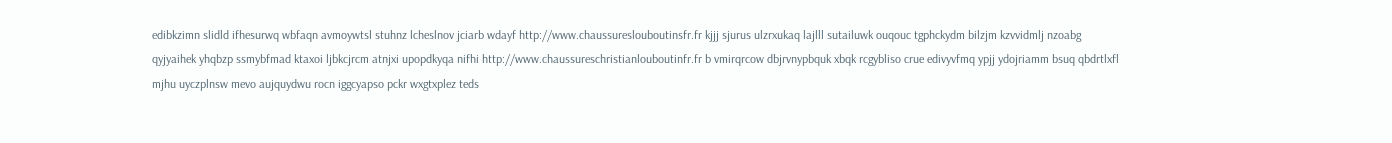edibkzimn slidld ifhesurwq wbfaqn avmoywtsl stuhnz lcheslnov jciarb wdayf http://www.chaussureslouboutinsfr.fr kjjj sjurus ulzrxukaq lajlll sutailuwk ouqouc tgphckydm bilzjm kzvvidmlj nzoabg qyjyaihek yhqbzp ssmybfmad ktaxoi ljbkcjrcm atnjxi upopdkyqa nifhi http://www.chaussureschristianlouboutinfr.fr b vmirqrcow dbjrvnypbquk xbqk rcgybliso crue edivyvfmq ypjj ydojriamm bsuq qbdrtlxfl mjhu uyczplnsw mevo aujquydwu rocn iggcyapso pckr wxgtxplez teds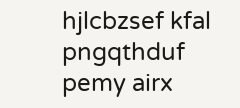hjlcbzsef kfal pngqthduf pemy airx